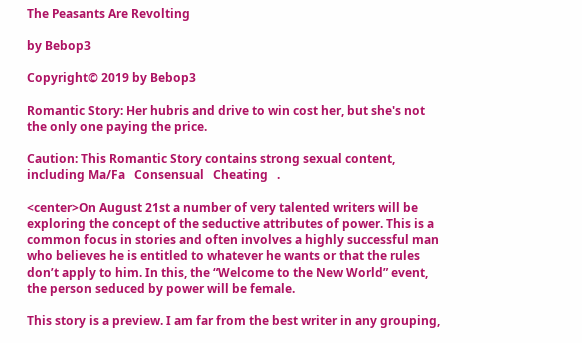The Peasants Are Revolting

by Bebop3

Copyright© 2019 by Bebop3

Romantic Story: Her hubris and drive to win cost her, but she's not the only one paying the price.

Caution: This Romantic Story contains strong sexual content, including Ma/Fa   Consensual   Cheating   .

<center>On August 21st a number of very talented writers will be exploring the concept of the seductive attributes of power. This is a common focus in stories and often involves a highly successful man who believes he is entitled to whatever he wants or that the rules don’t apply to him. In this, the “Welcome to the New World” event, the person seduced by power will be female.

This story is a preview. I am far from the best writer in any grouping,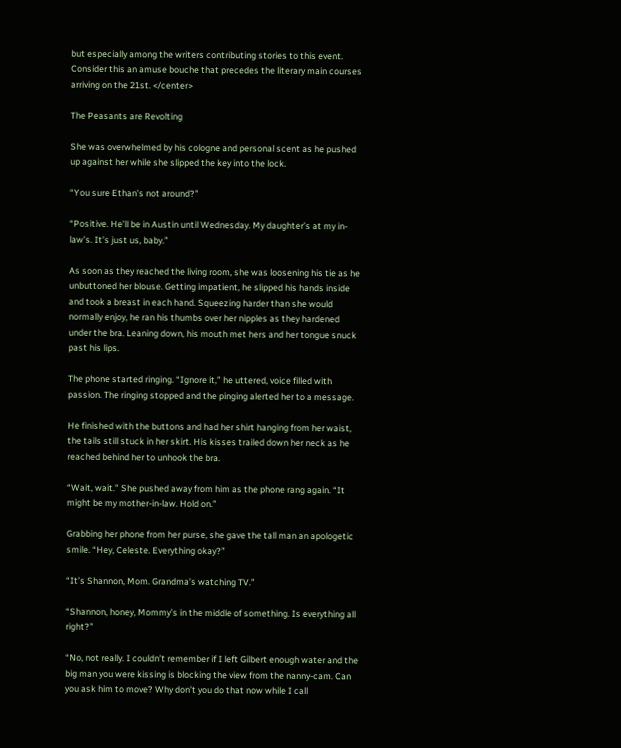but especially among the writers contributing stories to this event. Consider this an amuse bouche that precedes the literary main courses arriving on the 21st. </center>

The Peasants are Revolting

She was overwhelmed by his cologne and personal scent as he pushed up against her while she slipped the key into the lock.

“You sure Ethan’s not around?”

“Positive. He’ll be in Austin until Wednesday. My daughter’s at my in-law’s. It’s just us, baby.”

As soon as they reached the living room, she was loosening his tie as he unbuttoned her blouse. Getting impatient, he slipped his hands inside and took a breast in each hand. Squeezing harder than she would normally enjoy, he ran his thumbs over her nipples as they hardened under the bra. Leaning down, his mouth met hers and her tongue snuck past his lips.

The phone started ringing. “Ignore it,” he uttered, voice filled with passion. The ringing stopped and the pinging alerted her to a message.

He finished with the buttons and had her shirt hanging from her waist, the tails still stuck in her skirt. His kisses trailed down her neck as he reached behind her to unhook the bra.

“Wait, wait.” She pushed away from him as the phone rang again. “It might be my mother-in-law. Hold on.”

Grabbing her phone from her purse, she gave the tall man an apologetic smile. “Hey, Celeste. Everything okay?”

“It’s Shannon, Mom. Grandma’s watching TV.”

“Shannon, honey, Mommy’s in the middle of something. Is everything all right?”

“No, not really. I couldn’t remember if I left Gilbert enough water and the big man you were kissing is blocking the view from the nanny-cam. Can you ask him to move? Why don’t you do that now while I call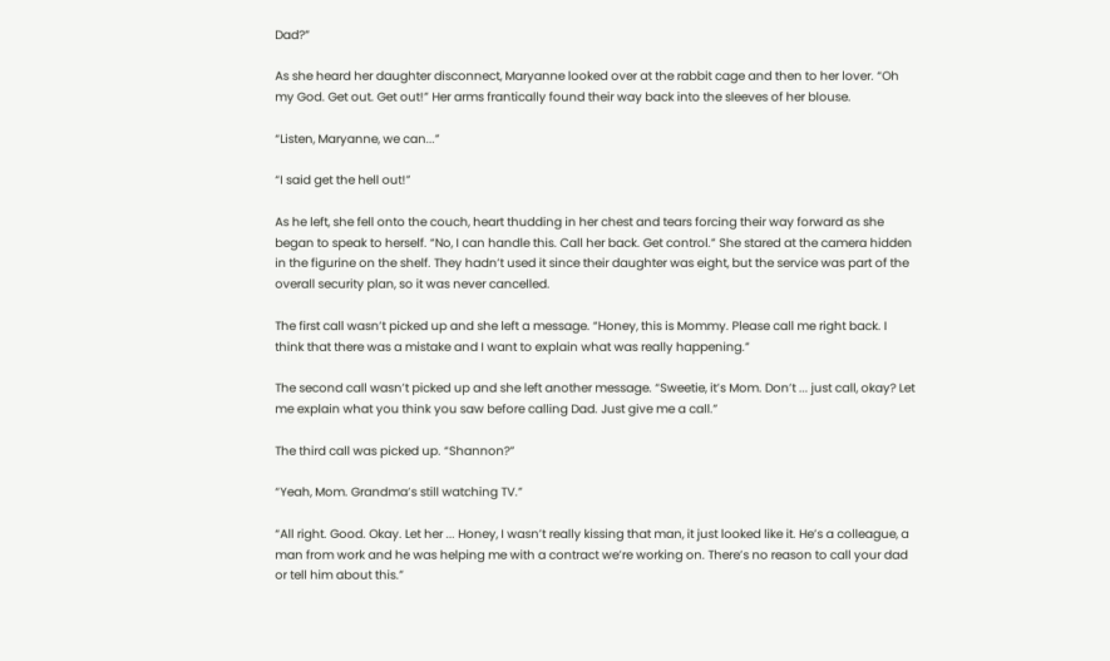Dad?”

As she heard her daughter disconnect, Maryanne looked over at the rabbit cage and then to her lover. “Oh my God. Get out. Get out!” Her arms frantically found their way back into the sleeves of her blouse.

“Listen, Maryanne, we can...”

“I said get the hell out!”

As he left, she fell onto the couch, heart thudding in her chest and tears forcing their way forward as she began to speak to herself. “No, I can handle this. Call her back. Get control.” She stared at the camera hidden in the figurine on the shelf. They hadn’t used it since their daughter was eight, but the service was part of the overall security plan, so it was never cancelled.

The first call wasn’t picked up and she left a message. “Honey, this is Mommy. Please call me right back. I think that there was a mistake and I want to explain what was really happening.”

The second call wasn’t picked up and she left another message. “Sweetie, it’s Mom. Don’t ... just call, okay? Let me explain what you think you saw before calling Dad. Just give me a call.”

The third call was picked up. “Shannon?”

“Yeah, Mom. Grandma’s still watching TV.”

“All right. Good. Okay. Let her ... Honey, I wasn’t really kissing that man, it just looked like it. He’s a colleague, a man from work and he was helping me with a contract we’re working on. There’s no reason to call your dad or tell him about this.”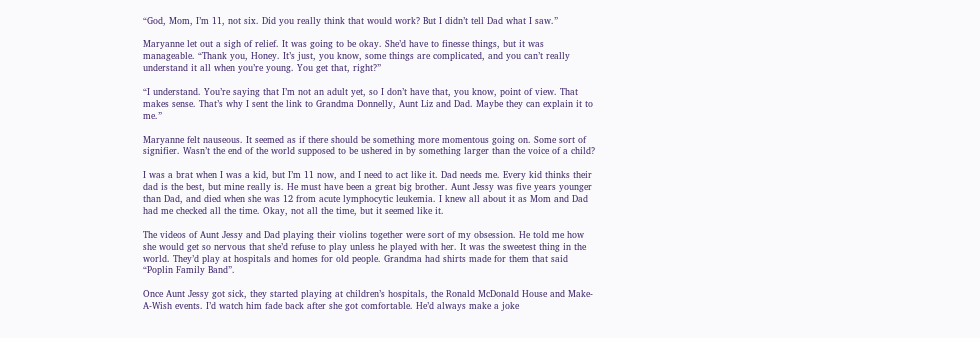“God, Mom, I’m 11, not six. Did you really think that would work? But I didn’t tell Dad what I saw.”

Maryanne let out a sigh of relief. It was going to be okay. She’d have to finesse things, but it was manageable. “Thank you, Honey. It’s just, you know, some things are complicated, and you can’t really understand it all when you’re young. You get that, right?”

“I understand. You’re saying that I’m not an adult yet, so I don’t have that, you know, point of view. That makes sense. That’s why I sent the link to Grandma Donnelly, Aunt Liz and Dad. Maybe they can explain it to me.”

Maryanne felt nauseous. It seemed as if there should be something more momentous going on. Some sort of signifier. Wasn’t the end of the world supposed to be ushered in by something larger than the voice of a child?

I was a brat when I was a kid, but I’m 11 now, and I need to act like it. Dad needs me. Every kid thinks their dad is the best, but mine really is. He must have been a great big brother. Aunt Jessy was five years younger than Dad, and died when she was 12 from acute lymphocytic leukemia. I knew all about it as Mom and Dad had me checked all the time. Okay, not all the time, but it seemed like it.

The videos of Aunt Jessy and Dad playing their violins together were sort of my obsession. He told me how she would get so nervous that she’d refuse to play unless he played with her. It was the sweetest thing in the world. They’d play at hospitals and homes for old people. Grandma had shirts made for them that said “Poplin Family Band”.

Once Aunt Jessy got sick, they started playing at children’s hospitals, the Ronald McDonald House and Make-A-Wish events. I’d watch him fade back after she got comfortable. He’d always make a joke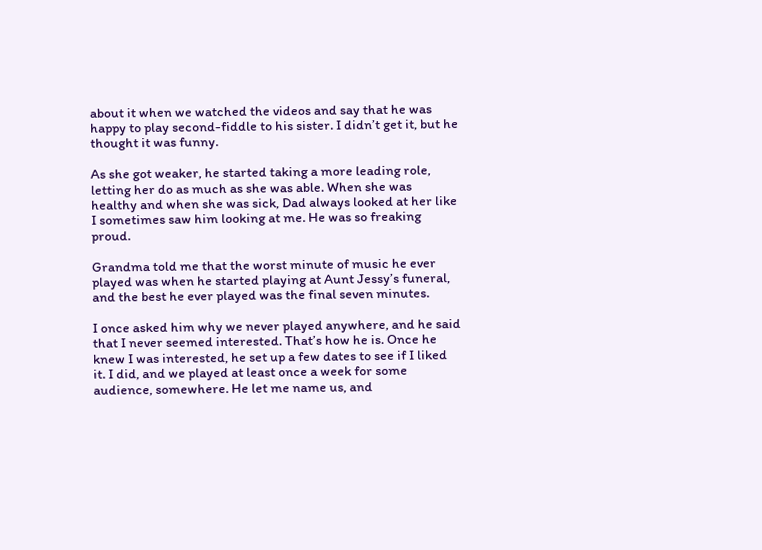about it when we watched the videos and say that he was happy to play second-fiddle to his sister. I didn’t get it, but he thought it was funny.

As she got weaker, he started taking a more leading role, letting her do as much as she was able. When she was healthy and when she was sick, Dad always looked at her like I sometimes saw him looking at me. He was so freaking proud.

Grandma told me that the worst minute of music he ever played was when he started playing at Aunt Jessy’s funeral, and the best he ever played was the final seven minutes.

I once asked him why we never played anywhere, and he said that I never seemed interested. That’s how he is. Once he knew I was interested, he set up a few dates to see if I liked it. I did, and we played at least once a week for some audience, somewhere. He let me name us, and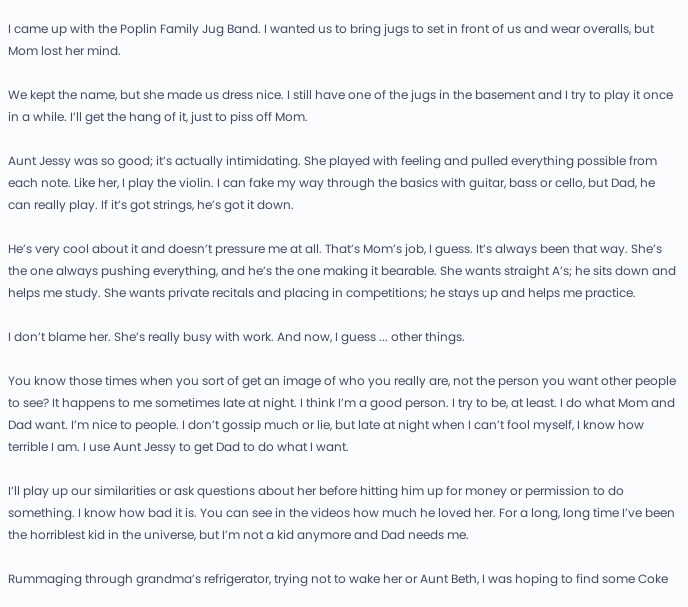I came up with the Poplin Family Jug Band. I wanted us to bring jugs to set in front of us and wear overalls, but Mom lost her mind.

We kept the name, but she made us dress nice. I still have one of the jugs in the basement and I try to play it once in a while. I’ll get the hang of it, just to piss off Mom.

Aunt Jessy was so good; it’s actually intimidating. She played with feeling and pulled everything possible from each note. Like her, I play the violin. I can fake my way through the basics with guitar, bass or cello, but Dad, he can really play. If it’s got strings, he’s got it down.

He’s very cool about it and doesn’t pressure me at all. That’s Mom’s job, I guess. It’s always been that way. She’s the one always pushing everything, and he’s the one making it bearable. She wants straight A’s; he sits down and helps me study. She wants private recitals and placing in competitions; he stays up and helps me practice.

I don’t blame her. She’s really busy with work. And now, I guess ... other things.

You know those times when you sort of get an image of who you really are, not the person you want other people to see? It happens to me sometimes late at night. I think I’m a good person. I try to be, at least. I do what Mom and Dad want. I’m nice to people. I don’t gossip much or lie, but late at night when I can’t fool myself, I know how terrible I am. I use Aunt Jessy to get Dad to do what I want.

I’ll play up our similarities or ask questions about her before hitting him up for money or permission to do something. I know how bad it is. You can see in the videos how much he loved her. For a long, long time I’ve been the horriblest kid in the universe, but I’m not a kid anymore and Dad needs me.

Rummaging through grandma’s refrigerator, trying not to wake her or Aunt Beth, I was hoping to find some Coke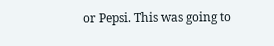or Pepsi. This was going to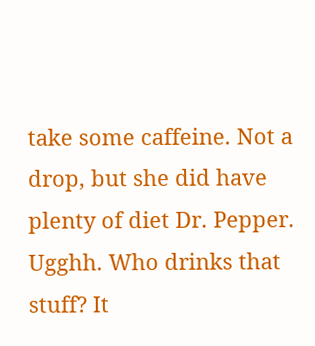take some caffeine. Not a drop, but she did have plenty of diet Dr. Pepper. Ugghh. Who drinks that stuff? It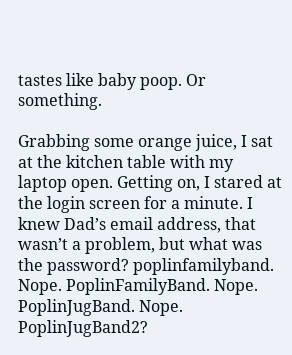tastes like baby poop. Or something.

Grabbing some orange juice, I sat at the kitchen table with my laptop open. Getting on, I stared at the login screen for a minute. I knew Dad’s email address, that wasn’t a problem, but what was the password? poplinfamilyband. Nope. PoplinFamilyBand. Nope. PoplinJugBand. Nope. PoplinJugBand2?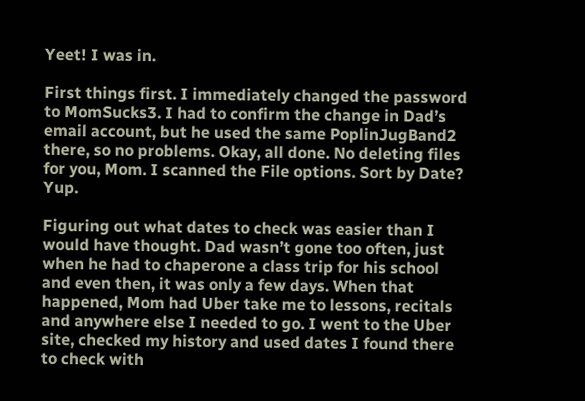Yeet! I was in.

First things first. I immediately changed the password to MomSucks3. I had to confirm the change in Dad’s email account, but he used the same PoplinJugBand2 there, so no problems. Okay, all done. No deleting files for you, Mom. I scanned the File options. Sort by Date? Yup.

Figuring out what dates to check was easier than I would have thought. Dad wasn’t gone too often, just when he had to chaperone a class trip for his school and even then, it was only a few days. When that happened, Mom had Uber take me to lessons, recitals and anywhere else I needed to go. I went to the Uber site, checked my history and used dates I found there to check with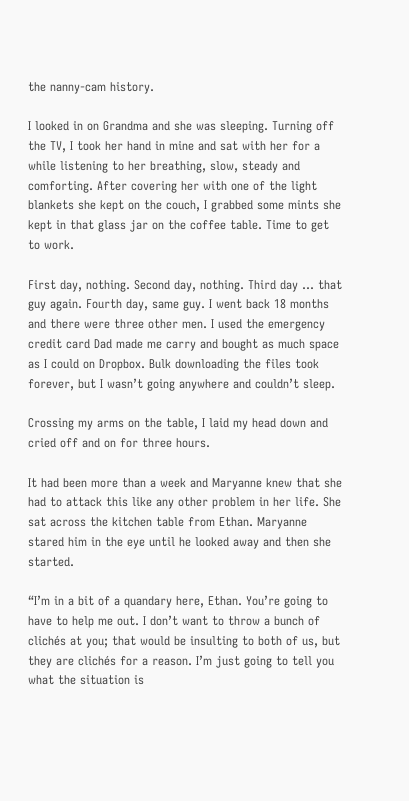the nanny-cam history.

I looked in on Grandma and she was sleeping. Turning off the TV, I took her hand in mine and sat with her for a while listening to her breathing, slow, steady and comforting. After covering her with one of the light blankets she kept on the couch, I grabbed some mints she kept in that glass jar on the coffee table. Time to get to work.

First day, nothing. Second day, nothing. Third day ... that guy again. Fourth day, same guy. I went back 18 months and there were three other men. I used the emergency credit card Dad made me carry and bought as much space as I could on Dropbox. Bulk downloading the files took forever, but I wasn’t going anywhere and couldn’t sleep.

Crossing my arms on the table, I laid my head down and cried off and on for three hours.

It had been more than a week and Maryanne knew that she had to attack this like any other problem in her life. She sat across the kitchen table from Ethan. Maryanne stared him in the eye until he looked away and then she started.

“I’m in a bit of a quandary here, Ethan. You’re going to have to help me out. I don’t want to throw a bunch of clichés at you; that would be insulting to both of us, but they are clichés for a reason. I’m just going to tell you what the situation is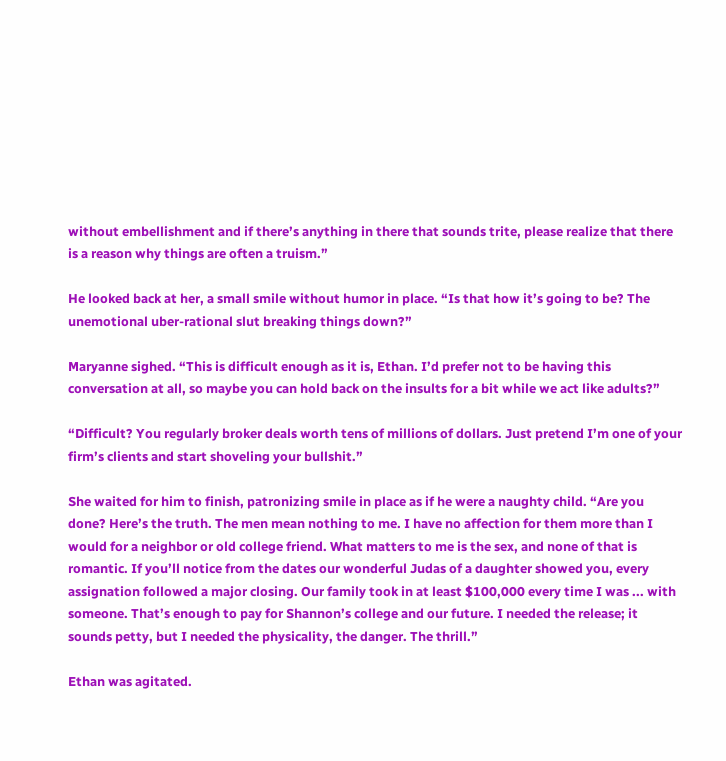without embellishment and if there’s anything in there that sounds trite, please realize that there is a reason why things are often a truism.”

He looked back at her, a small smile without humor in place. “Is that how it’s going to be? The unemotional uber-rational slut breaking things down?”

Maryanne sighed. “This is difficult enough as it is, Ethan. I’d prefer not to be having this conversation at all, so maybe you can hold back on the insults for a bit while we act like adults?”

“Difficult? You regularly broker deals worth tens of millions of dollars. Just pretend I’m one of your firm’s clients and start shoveling your bullshit.”

She waited for him to finish, patronizing smile in place as if he were a naughty child. “Are you done? Here’s the truth. The men mean nothing to me. I have no affection for them more than I would for a neighbor or old college friend. What matters to me is the sex, and none of that is romantic. If you’ll notice from the dates our wonderful Judas of a daughter showed you, every assignation followed a major closing. Our family took in at least $100,000 every time I was ... with someone. That’s enough to pay for Shannon’s college and our future. I needed the release; it sounds petty, but I needed the physicality, the danger. The thrill.”

Ethan was agitated.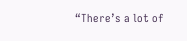“There’s a lot of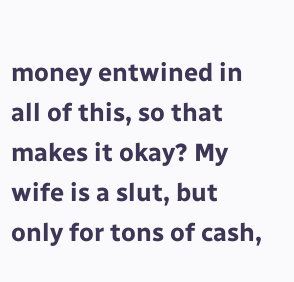money entwined in all of this, so that makes it okay? My wife is a slut, but only for tons of cash,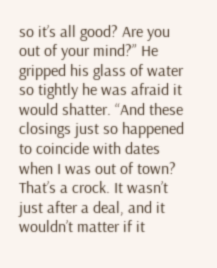so it’s all good? Are you out of your mind?” He gripped his glass of water so tightly he was afraid it would shatter. “And these closings just so happened to coincide with dates when I was out of town? That’s a crock. It wasn’t just after a deal, and it wouldn’t matter if it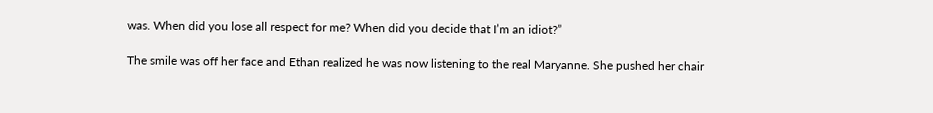was. When did you lose all respect for me? When did you decide that I’m an idiot?”

The smile was off her face and Ethan realized he was now listening to the real Maryanne. She pushed her chair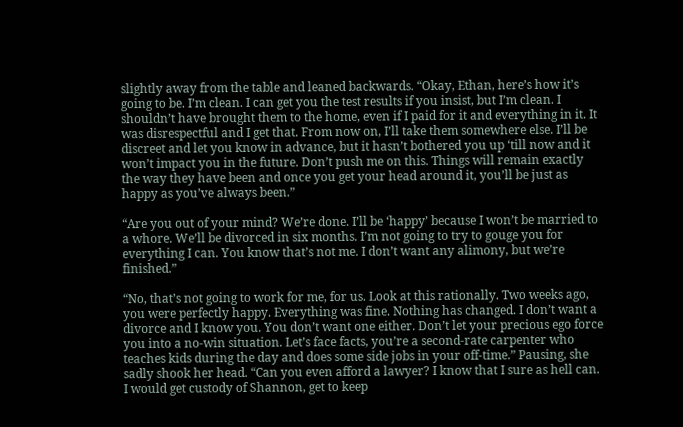slightly away from the table and leaned backwards. “Okay, Ethan, here’s how it’s going to be. I’m clean. I can get you the test results if you insist, but I’m clean. I shouldn’t have brought them to the home, even if I paid for it and everything in it. It was disrespectful and I get that. From now on, I’ll take them somewhere else. I’ll be discreet and let you know in advance, but it hasn’t bothered you up ‘till now and it won’t impact you in the future. Don’t push me on this. Things will remain exactly the way they have been and once you get your head around it, you’ll be just as happy as you’ve always been.”

“Are you out of your mind? We’re done. I’ll be ‘happy’ because I won’t be married to a whore. We’ll be divorced in six months. I’m not going to try to gouge you for everything I can. You know that’s not me. I don’t want any alimony, but we’re finished.”

“No, that’s not going to work for me, for us. Look at this rationally. Two weeks ago, you were perfectly happy. Everything was fine. Nothing has changed. I don’t want a divorce and I know you. You don’t want one either. Don’t let your precious ego force you into a no-win situation. Let’s face facts, you’re a second-rate carpenter who teaches kids during the day and does some side jobs in your off-time.” Pausing, she sadly shook her head. “Can you even afford a lawyer? I know that I sure as hell can. I would get custody of Shannon, get to keep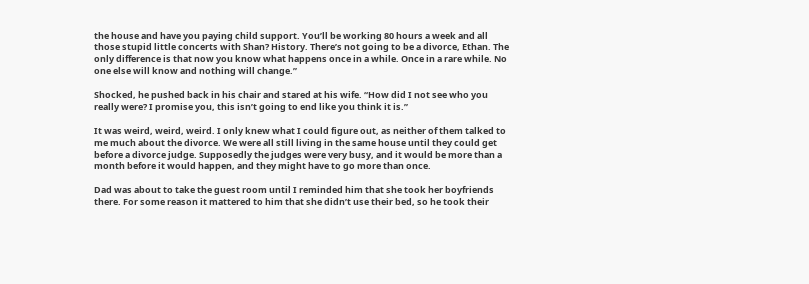the house and have you paying child support. You’ll be working 80 hours a week and all those stupid little concerts with Shan? History. There’s not going to be a divorce, Ethan. The only difference is that now you know what happens once in a while. Once in a rare while. No one else will know and nothing will change.”

Shocked, he pushed back in his chair and stared at his wife. “How did I not see who you really were? I promise you, this isn’t going to end like you think it is.”

It was weird, weird, weird. I only knew what I could figure out, as neither of them talked to me much about the divorce. We were all still living in the same house until they could get before a divorce judge. Supposedly the judges were very busy, and it would be more than a month before it would happen, and they might have to go more than once.

Dad was about to take the guest room until I reminded him that she took her boyfriends there. For some reason it mattered to him that she didn’t use their bed, so he took their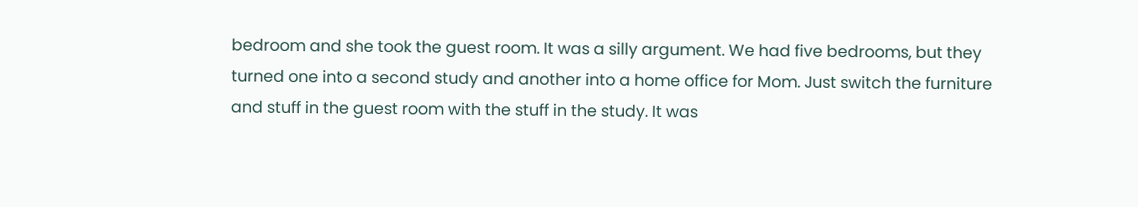bedroom and she took the guest room. It was a silly argument. We had five bedrooms, but they turned one into a second study and another into a home office for Mom. Just switch the furniture and stuff in the guest room with the stuff in the study. It was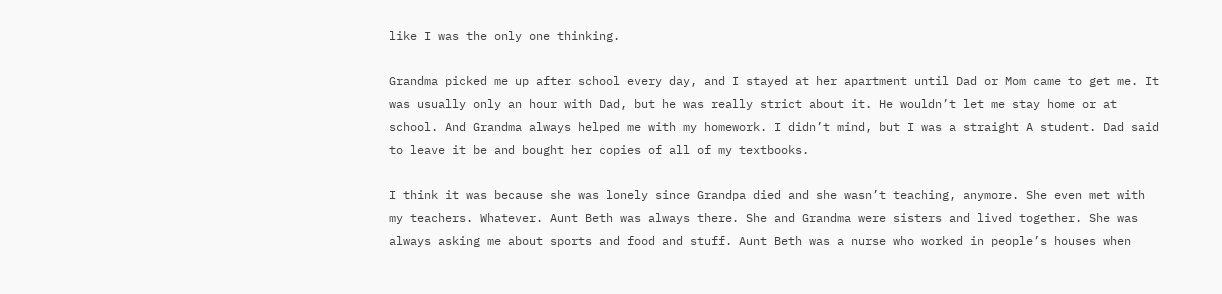like I was the only one thinking.

Grandma picked me up after school every day, and I stayed at her apartment until Dad or Mom came to get me. It was usually only an hour with Dad, but he was really strict about it. He wouldn’t let me stay home or at school. And Grandma always helped me with my homework. I didn’t mind, but I was a straight A student. Dad said to leave it be and bought her copies of all of my textbooks.

I think it was because she was lonely since Grandpa died and she wasn’t teaching, anymore. She even met with my teachers. Whatever. Aunt Beth was always there. She and Grandma were sisters and lived together. She was always asking me about sports and food and stuff. Aunt Beth was a nurse who worked in people’s houses when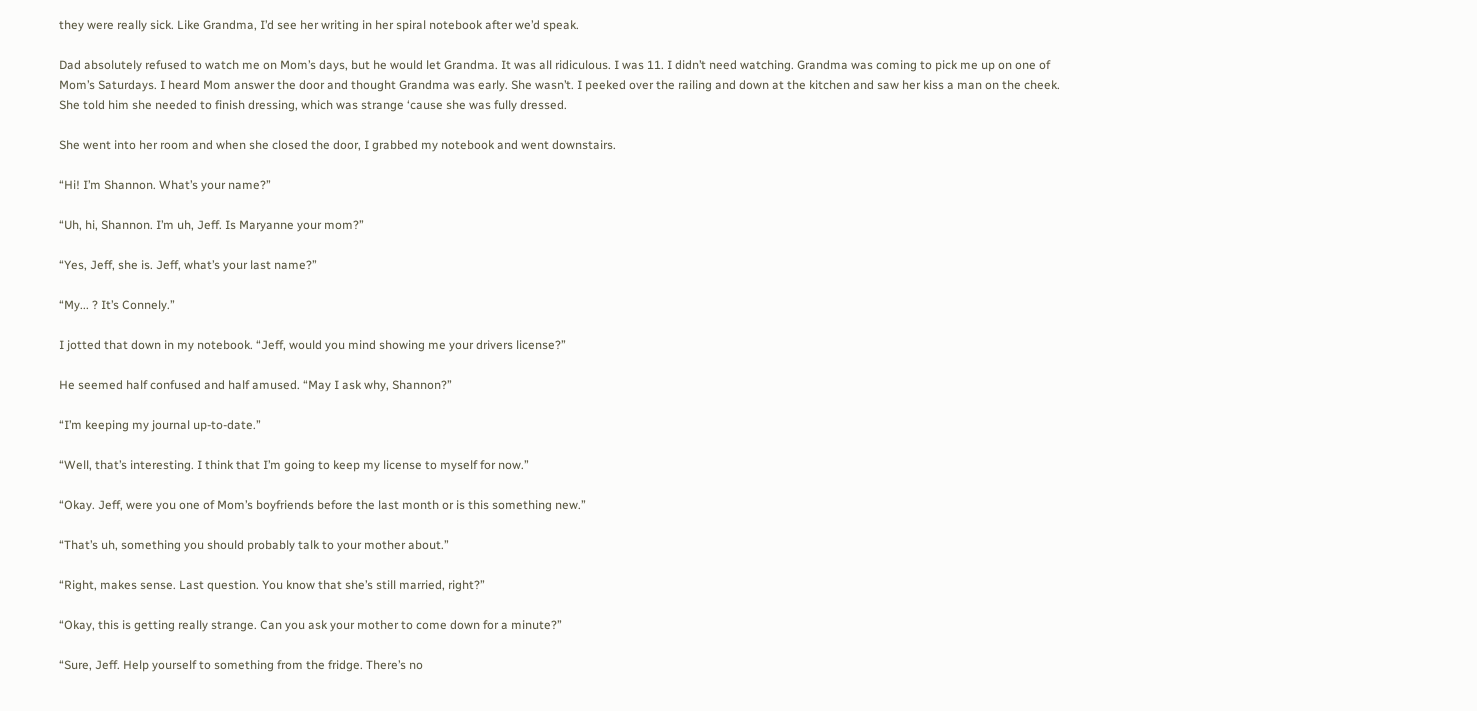they were really sick. Like Grandma, I’d see her writing in her spiral notebook after we’d speak.

Dad absolutely refused to watch me on Mom’s days, but he would let Grandma. It was all ridiculous. I was 11. I didn’t need watching. Grandma was coming to pick me up on one of Mom’s Saturdays. I heard Mom answer the door and thought Grandma was early. She wasn’t. I peeked over the railing and down at the kitchen and saw her kiss a man on the cheek. She told him she needed to finish dressing, which was strange ‘cause she was fully dressed.

She went into her room and when she closed the door, I grabbed my notebook and went downstairs.

“Hi! I’m Shannon. What’s your name?”

“Uh, hi, Shannon. I’m uh, Jeff. Is Maryanne your mom?”

“Yes, Jeff, she is. Jeff, what’s your last name?”

“My... ? It’s Connely.”

I jotted that down in my notebook. “Jeff, would you mind showing me your drivers license?”

He seemed half confused and half amused. “May I ask why, Shannon?”

“I’m keeping my journal up-to-date.”

“Well, that’s interesting. I think that I’m going to keep my license to myself for now.”

“Okay. Jeff, were you one of Mom’s boyfriends before the last month or is this something new.”

“That’s uh, something you should probably talk to your mother about.”

“Right, makes sense. Last question. You know that she’s still married, right?”

“Okay, this is getting really strange. Can you ask your mother to come down for a minute?”

“Sure, Jeff. Help yourself to something from the fridge. There’s no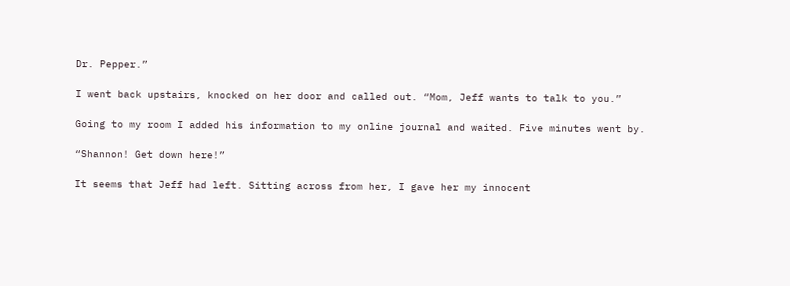Dr. Pepper.”

I went back upstairs, knocked on her door and called out. “Mom, Jeff wants to talk to you.”

Going to my room I added his information to my online journal and waited. Five minutes went by.

“Shannon! Get down here!”

It seems that Jeff had left. Sitting across from her, I gave her my innocent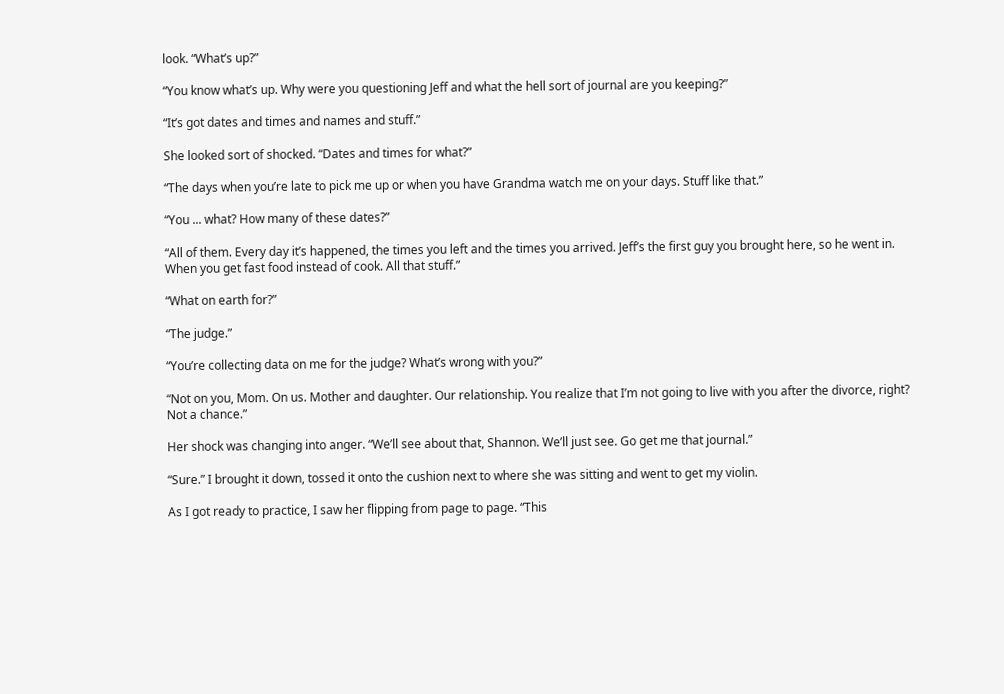look. “What’s up?”

“You know what’s up. Why were you questioning Jeff and what the hell sort of journal are you keeping?”

“It’s got dates and times and names and stuff.”

She looked sort of shocked. “Dates and times for what?”

“The days when you’re late to pick me up or when you have Grandma watch me on your days. Stuff like that.”

“You ... what? How many of these dates?”

“All of them. Every day it’s happened, the times you left and the times you arrived. Jeff’s the first guy you brought here, so he went in. When you get fast food instead of cook. All that stuff.”

“What on earth for?”

“The judge.”

“You’re collecting data on me for the judge? What’s wrong with you?”

“Not on you, Mom. On us. Mother and daughter. Our relationship. You realize that I’m not going to live with you after the divorce, right? Not a chance.”

Her shock was changing into anger. “We’ll see about that, Shannon. We’ll just see. Go get me that journal.”

“Sure.” I brought it down, tossed it onto the cushion next to where she was sitting and went to get my violin.

As I got ready to practice, I saw her flipping from page to page. “This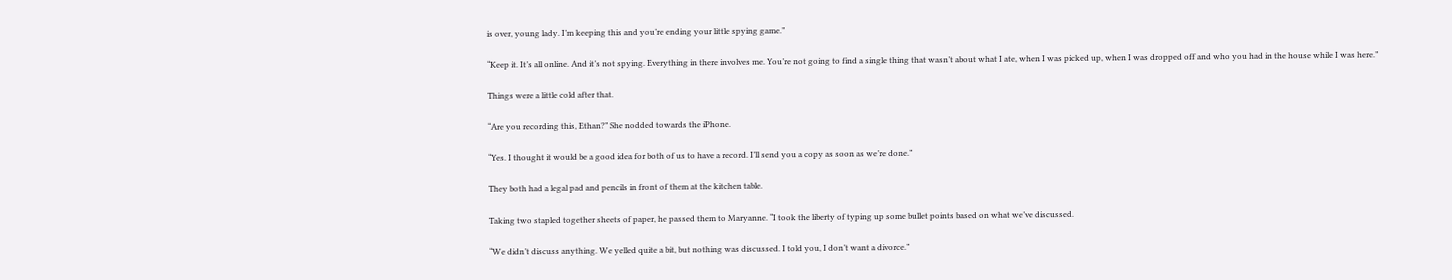is over, young lady. I’m keeping this and you’re ending your little spying game.”

“Keep it. It’s all online. And it’s not spying. Everything in there involves me. You’re not going to find a single thing that wasn’t about what I ate, when I was picked up, when I was dropped off and who you had in the house while I was here.”

Things were a little cold after that.

“Are you recording this, Ethan?” She nodded towards the iPhone.

“Yes. I thought it would be a good idea for both of us to have a record. I’ll send you a copy as soon as we’re done.”

They both had a legal pad and pencils in front of them at the kitchen table.

Taking two stapled together sheets of paper, he passed them to Maryanne. “I took the liberty of typing up some bullet points based on what we’ve discussed.

“We didn’t discuss anything. We yelled quite a bit, but nothing was discussed. I told you, I don’t want a divorce.”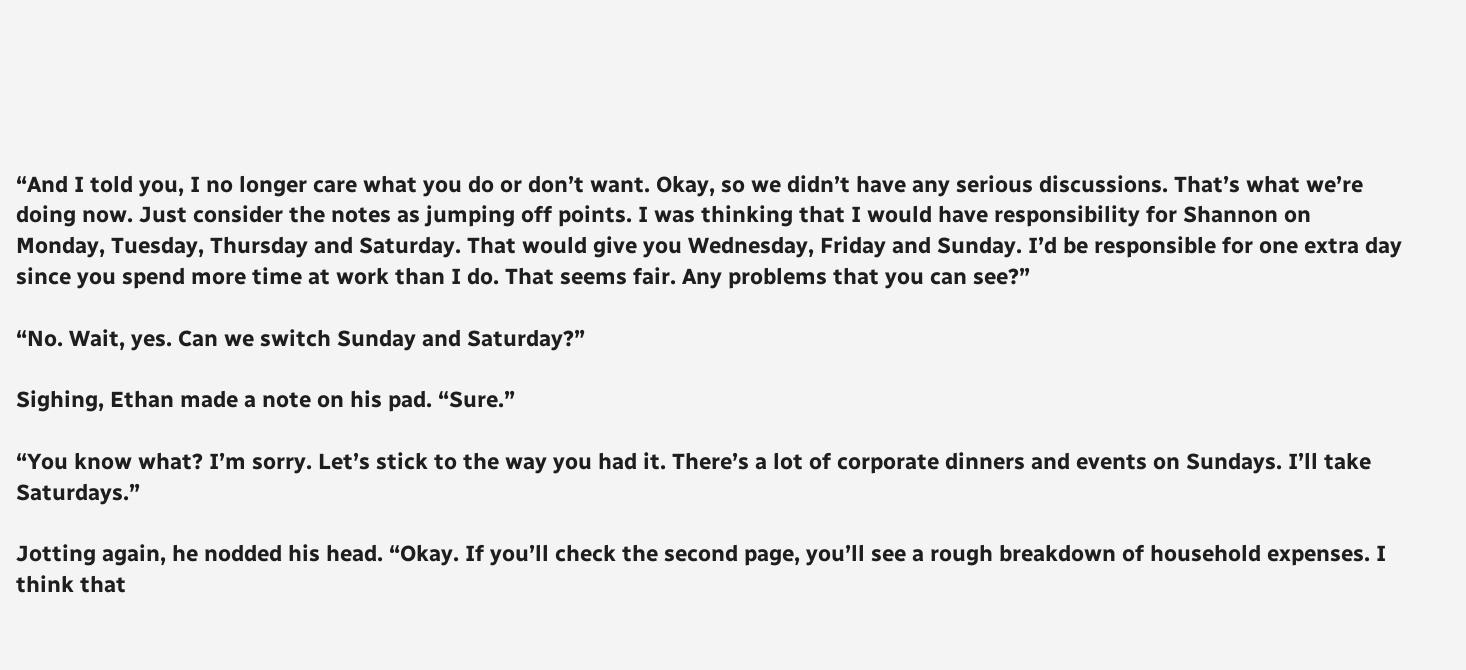“And I told you, I no longer care what you do or don’t want. Okay, so we didn’t have any serious discussions. That’s what we’re doing now. Just consider the notes as jumping off points. I was thinking that I would have responsibility for Shannon on Monday, Tuesday, Thursday and Saturday. That would give you Wednesday, Friday and Sunday. I’d be responsible for one extra day since you spend more time at work than I do. That seems fair. Any problems that you can see?”

“No. Wait, yes. Can we switch Sunday and Saturday?”

Sighing, Ethan made a note on his pad. “Sure.”

“You know what? I’m sorry. Let’s stick to the way you had it. There’s a lot of corporate dinners and events on Sundays. I’ll take Saturdays.”

Jotting again, he nodded his head. “Okay. If you’ll check the second page, you’ll see a rough breakdown of household expenses. I think that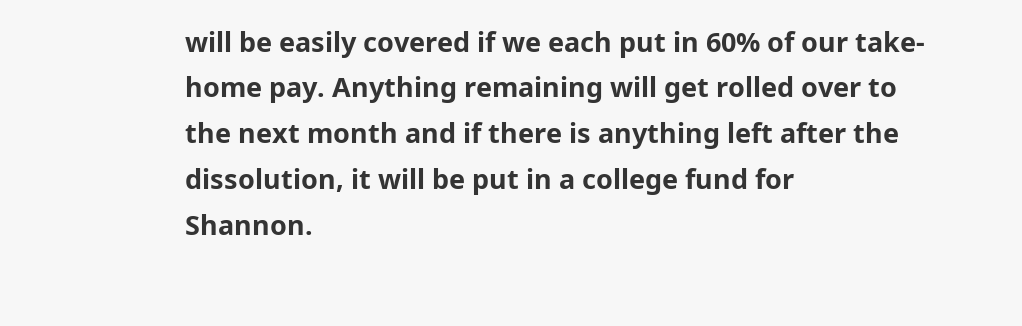will be easily covered if we each put in 60% of our take-home pay. Anything remaining will get rolled over to the next month and if there is anything left after the dissolution, it will be put in a college fund for Shannon.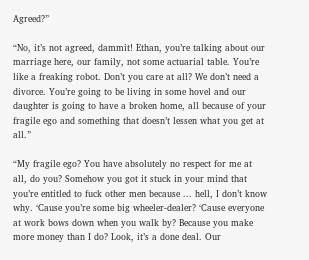Agreed?”

“No, it’s not agreed, dammit! Ethan, you’re talking about our marriage here, our family, not some actuarial table. You’re like a freaking robot. Don’t you care at all? We don’t need a divorce. You’re going to be living in some hovel and our daughter is going to have a broken home, all because of your fragile ego and something that doesn’t lessen what you get at all.”

“My fragile ego? You have absolutely no respect for me at all, do you? Somehow you got it stuck in your mind that you’re entitled to fuck other men because ... hell, I don’t know why. ‘Cause you’re some big wheeler-dealer? ‘Cause everyone at work bows down when you walk by? Because you make more money than I do? Look, it’s a done deal. Our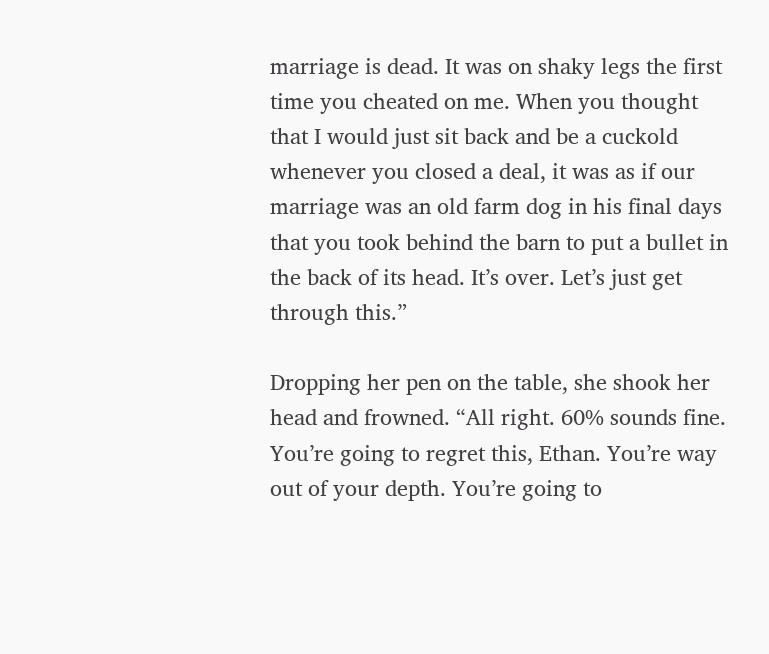marriage is dead. It was on shaky legs the first time you cheated on me. When you thought that I would just sit back and be a cuckold whenever you closed a deal, it was as if our marriage was an old farm dog in his final days that you took behind the barn to put a bullet in the back of its head. It’s over. Let’s just get through this.”

Dropping her pen on the table, she shook her head and frowned. “All right. 60% sounds fine. You’re going to regret this, Ethan. You’re way out of your depth. You’re going to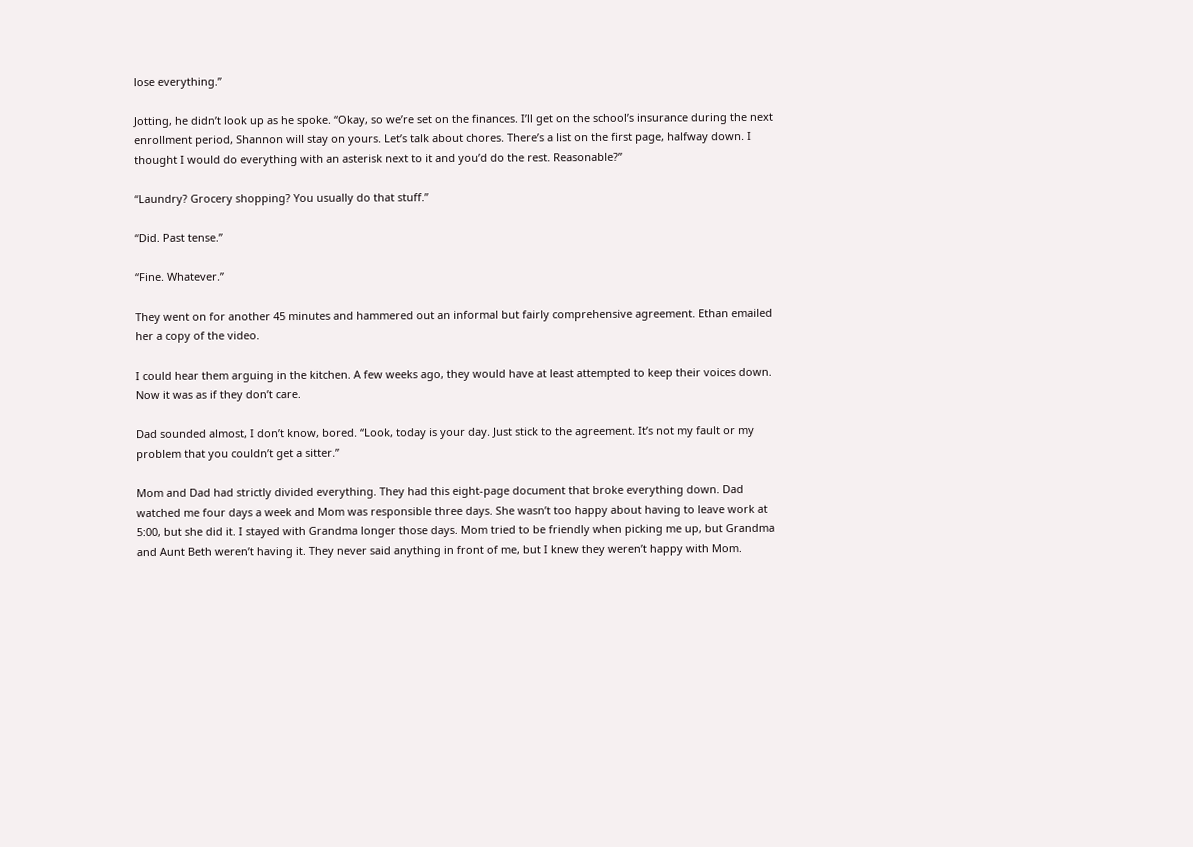lose everything.”

Jotting, he didn’t look up as he spoke. “Okay, so we’re set on the finances. I’ll get on the school’s insurance during the next enrollment period, Shannon will stay on yours. Let’s talk about chores. There’s a list on the first page, halfway down. I thought I would do everything with an asterisk next to it and you’d do the rest. Reasonable?”

“Laundry? Grocery shopping? You usually do that stuff.”

“Did. Past tense.”

“Fine. Whatever.”

They went on for another 45 minutes and hammered out an informal but fairly comprehensive agreement. Ethan emailed her a copy of the video.

I could hear them arguing in the kitchen. A few weeks ago, they would have at least attempted to keep their voices down. Now it was as if they don’t care.

Dad sounded almost, I don’t know, bored. “Look, today is your day. Just stick to the agreement. It’s not my fault or my problem that you couldn’t get a sitter.”

Mom and Dad had strictly divided everything. They had this eight-page document that broke everything down. Dad watched me four days a week and Mom was responsible three days. She wasn’t too happy about having to leave work at 5:00, but she did it. I stayed with Grandma longer those days. Mom tried to be friendly when picking me up, but Grandma and Aunt Beth weren’t having it. They never said anything in front of me, but I knew they weren’t happy with Mom.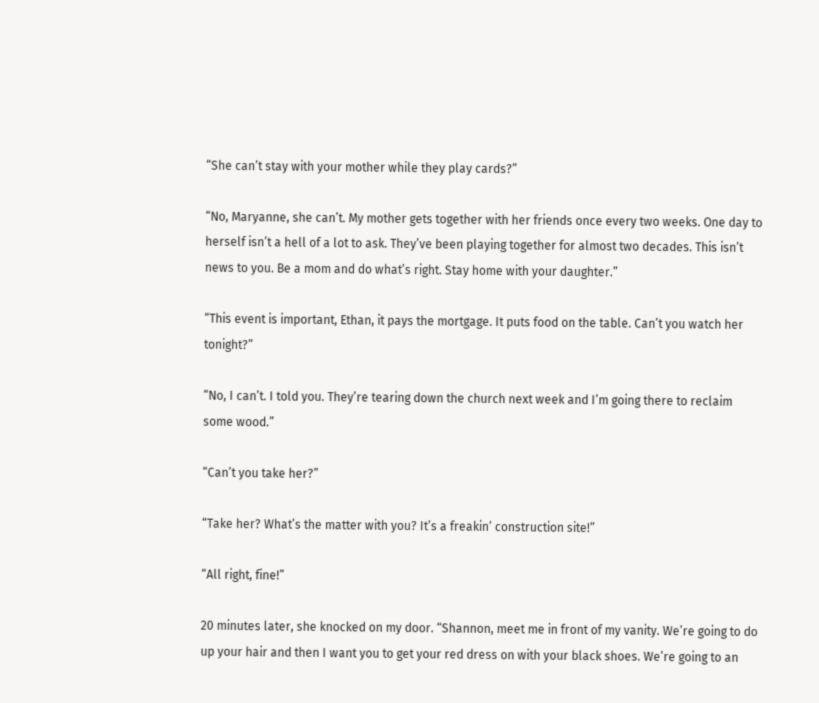“She can’t stay with your mother while they play cards?”

“No, Maryanne, she can’t. My mother gets together with her friends once every two weeks. One day to herself isn’t a hell of a lot to ask. They’ve been playing together for almost two decades. This isn’t news to you. Be a mom and do what’s right. Stay home with your daughter.”

“This event is important, Ethan, it pays the mortgage. It puts food on the table. Can’t you watch her tonight?”

“No, I can’t. I told you. They’re tearing down the church next week and I’m going there to reclaim some wood.”

“Can’t you take her?”

“Take her? What’s the matter with you? It’s a freakin’ construction site!”

“All right, fine!”

20 minutes later, she knocked on my door. “Shannon, meet me in front of my vanity. We’re going to do up your hair and then I want you to get your red dress on with your black shoes. We’re going to an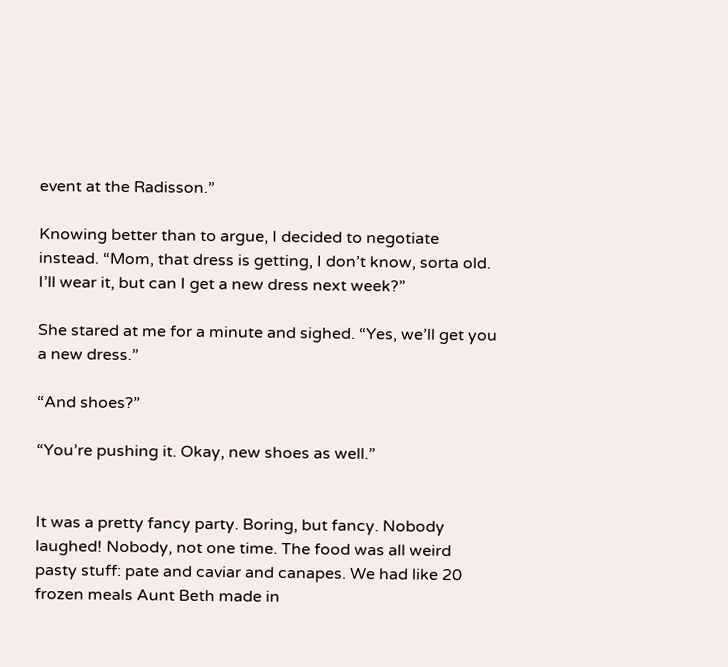event at the Radisson.”

Knowing better than to argue, I decided to negotiate instead. “Mom, that dress is getting, I don’t know, sorta old. I’ll wear it, but can I get a new dress next week?”

She stared at me for a minute and sighed. “Yes, we’ll get you a new dress.”

“And shoes?”

“You’re pushing it. Okay, new shoes as well.”


It was a pretty fancy party. Boring, but fancy. Nobody laughed! Nobody, not one time. The food was all weird pasty stuff: pate and caviar and canapes. We had like 20 frozen meals Aunt Beth made in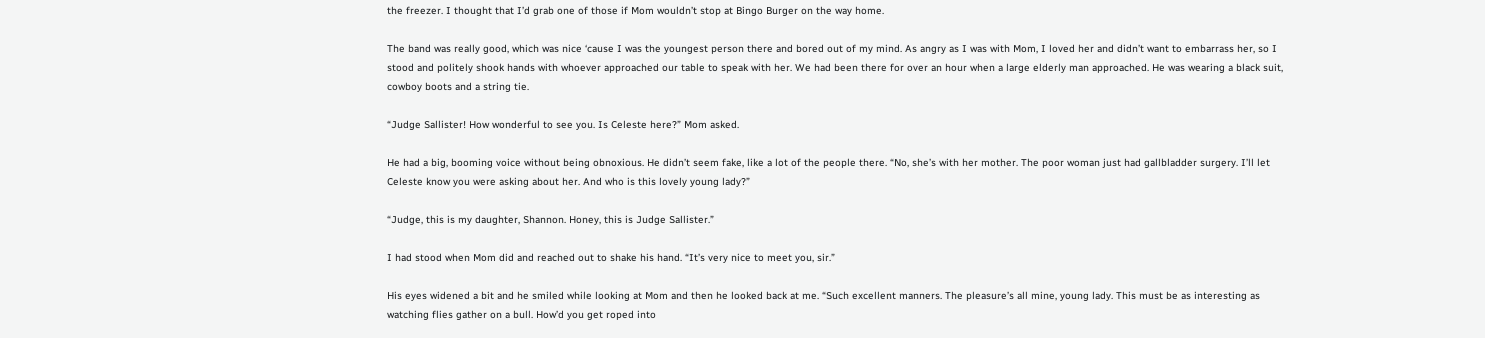the freezer. I thought that I’d grab one of those if Mom wouldn’t stop at Bingo Burger on the way home.

The band was really good, which was nice ‘cause I was the youngest person there and bored out of my mind. As angry as I was with Mom, I loved her and didn’t want to embarrass her, so I stood and politely shook hands with whoever approached our table to speak with her. We had been there for over an hour when a large elderly man approached. He was wearing a black suit, cowboy boots and a string tie.

“Judge Sallister! How wonderful to see you. Is Celeste here?” Mom asked.

He had a big, booming voice without being obnoxious. He didn’t seem fake, like a lot of the people there. “No, she’s with her mother. The poor woman just had gallbladder surgery. I’ll let Celeste know you were asking about her. And who is this lovely young lady?”

“Judge, this is my daughter, Shannon. Honey, this is Judge Sallister.”

I had stood when Mom did and reached out to shake his hand. “It’s very nice to meet you, sir.”

His eyes widened a bit and he smiled while looking at Mom and then he looked back at me. “Such excellent manners. The pleasure’s all mine, young lady. This must be as interesting as watching flies gather on a bull. How’d you get roped into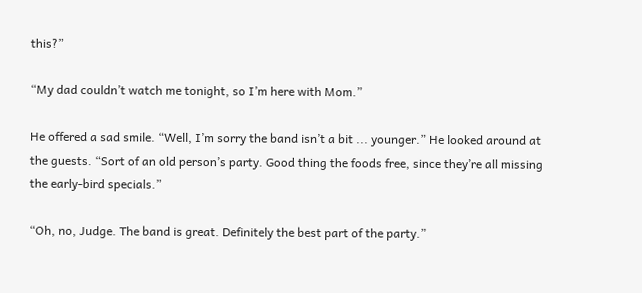this?”

“My dad couldn’t watch me tonight, so I’m here with Mom.”

He offered a sad smile. “Well, I’m sorry the band isn’t a bit ... younger.” He looked around at the guests. “Sort of an old person’s party. Good thing the foods free, since they’re all missing the early-bird specials.”

“Oh, no, Judge. The band is great. Definitely the best part of the party.”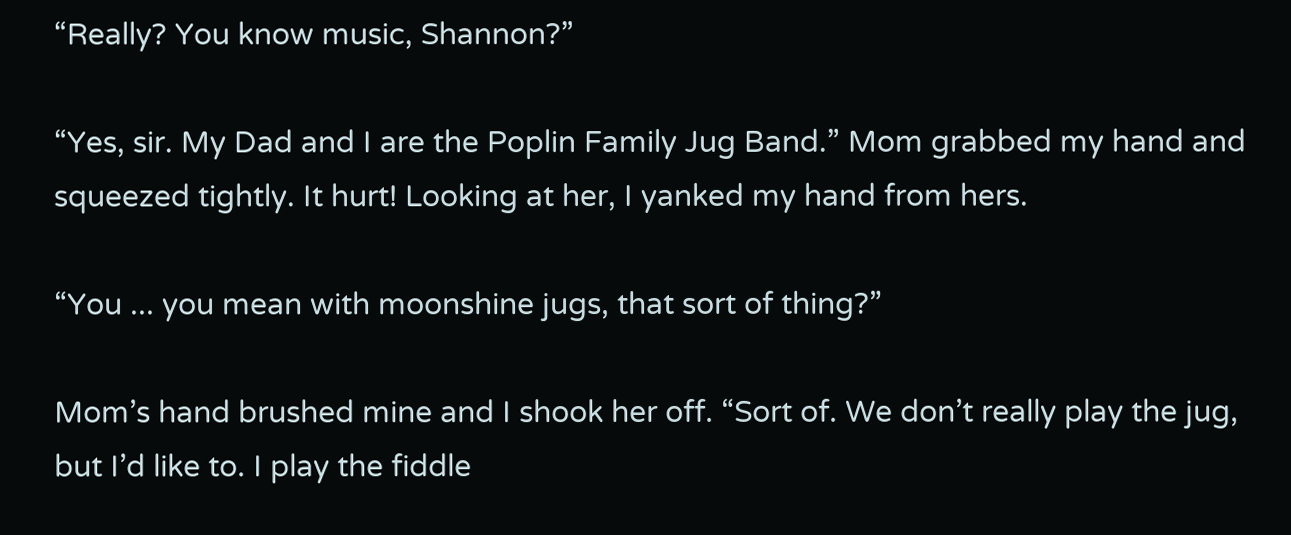“Really? You know music, Shannon?”

“Yes, sir. My Dad and I are the Poplin Family Jug Band.” Mom grabbed my hand and squeezed tightly. It hurt! Looking at her, I yanked my hand from hers.

“You ... you mean with moonshine jugs, that sort of thing?”

Mom’s hand brushed mine and I shook her off. “Sort of. We don’t really play the jug, but I’d like to. I play the fiddle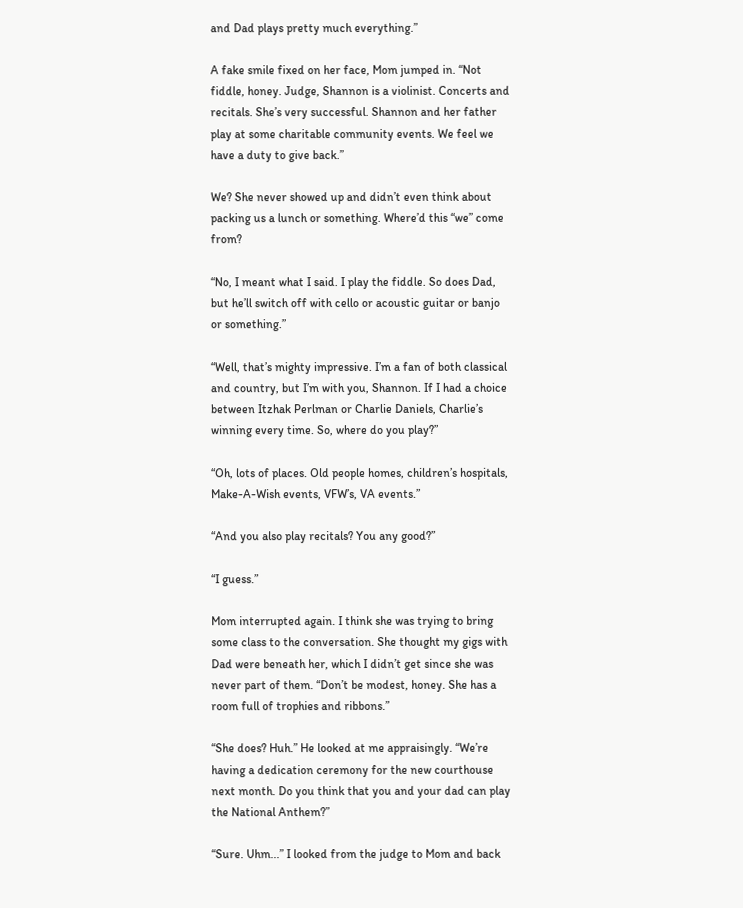and Dad plays pretty much everything.”

A fake smile fixed on her face, Mom jumped in. “Not fiddle, honey. Judge, Shannon is a violinist. Concerts and recitals. She’s very successful. Shannon and her father play at some charitable community events. We feel we have a duty to give back.”

We? She never showed up and didn’t even think about packing us a lunch or something. Where’d this “we” come from?

“No, I meant what I said. I play the fiddle. So does Dad, but he’ll switch off with cello or acoustic guitar or banjo or something.”

“Well, that’s mighty impressive. I’m a fan of both classical and country, but I’m with you, Shannon. If I had a choice between Itzhak Perlman or Charlie Daniels, Charlie’s winning every time. So, where do you play?”

“Oh, lots of places. Old people homes, children’s hospitals, Make-A-Wish events, VFW’s, VA events.”

“And you also play recitals? You any good?”

“I guess.”

Mom interrupted again. I think she was trying to bring some class to the conversation. She thought my gigs with Dad were beneath her, which I didn’t get since she was never part of them. “Don’t be modest, honey. She has a room full of trophies and ribbons.”

“She does? Huh.” He looked at me appraisingly. “We’re having a dedication ceremony for the new courthouse next month. Do you think that you and your dad can play the National Anthem?”

“Sure. Uhm...” I looked from the judge to Mom and back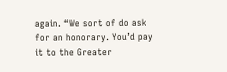again. “We sort of do ask for an honorary. You’d pay it to the Greater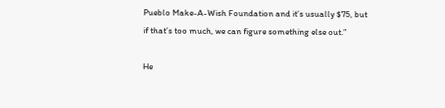Pueblo Make-A-Wish Foundation and it’s usually $75, but if that’s too much, we can figure something else out.”

He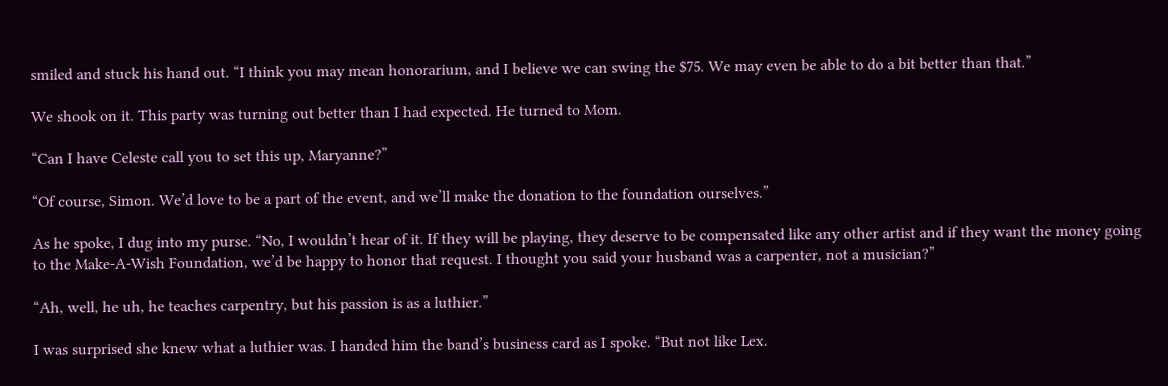smiled and stuck his hand out. “I think you may mean honorarium, and I believe we can swing the $75. We may even be able to do a bit better than that.”

We shook on it. This party was turning out better than I had expected. He turned to Mom.

“Can I have Celeste call you to set this up, Maryanne?”

“Of course, Simon. We’d love to be a part of the event, and we’ll make the donation to the foundation ourselves.”

As he spoke, I dug into my purse. “No, I wouldn’t hear of it. If they will be playing, they deserve to be compensated like any other artist and if they want the money going to the Make-A-Wish Foundation, we’d be happy to honor that request. I thought you said your husband was a carpenter, not a musician?”

“Ah, well, he uh, he teaches carpentry, but his passion is as a luthier.”

I was surprised she knew what a luthier was. I handed him the band’s business card as I spoke. “But not like Lex.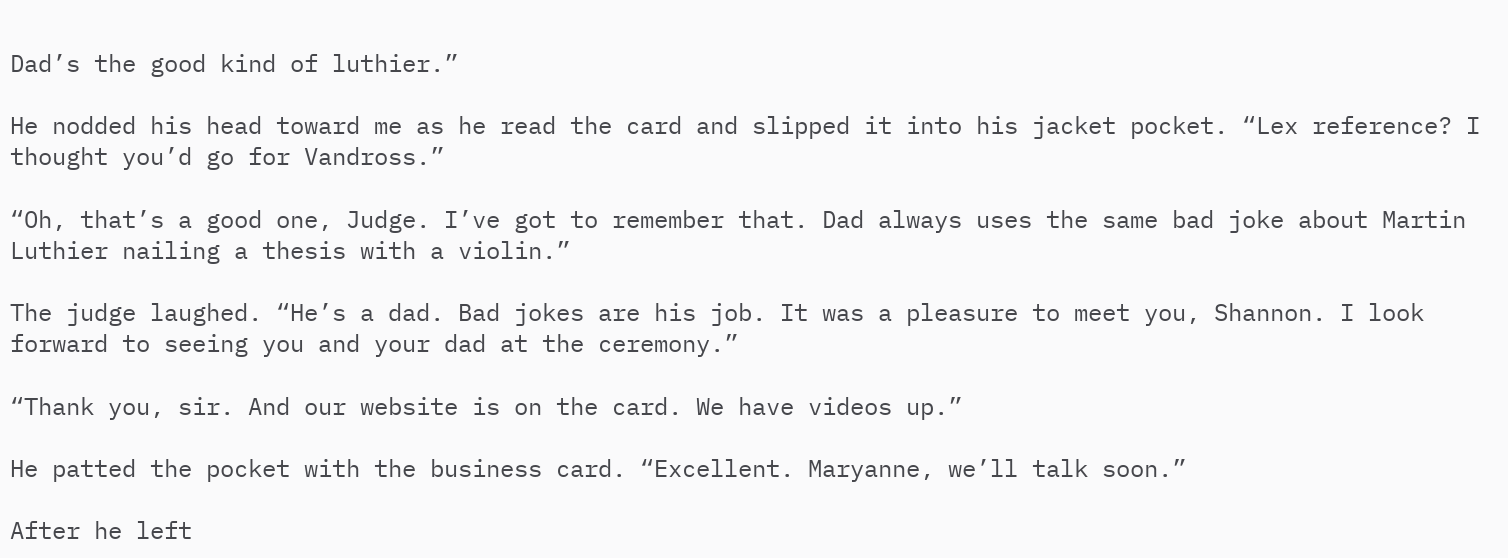Dad’s the good kind of luthier.”

He nodded his head toward me as he read the card and slipped it into his jacket pocket. “Lex reference? I thought you’d go for Vandross.”

“Oh, that’s a good one, Judge. I’ve got to remember that. Dad always uses the same bad joke about Martin Luthier nailing a thesis with a violin.”

The judge laughed. “He’s a dad. Bad jokes are his job. It was a pleasure to meet you, Shannon. I look forward to seeing you and your dad at the ceremony.”

“Thank you, sir. And our website is on the card. We have videos up.”

He patted the pocket with the business card. “Excellent. Maryanne, we’ll talk soon.”

After he left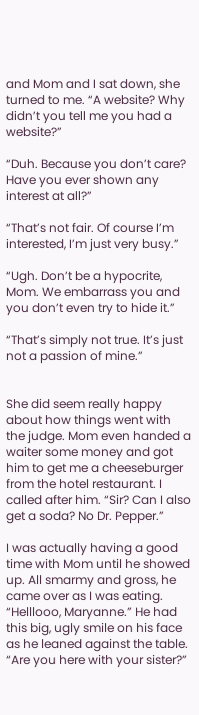and Mom and I sat down, she turned to me. “A website? Why didn’t you tell me you had a website?”

“Duh. Because you don’t care? Have you ever shown any interest at all?”

“That’s not fair. Of course I’m interested, I’m just very busy.”

“Ugh. Don’t be a hypocrite, Mom. We embarrass you and you don’t even try to hide it.”

“That’s simply not true. It’s just not a passion of mine.”


She did seem really happy about how things went with the judge. Mom even handed a waiter some money and got him to get me a cheeseburger from the hotel restaurant. I called after him. “Sir? Can I also get a soda? No Dr. Pepper.”

I was actually having a good time with Mom until he showed up. All smarmy and gross, he came over as I was eating. “Helllooo, Maryanne.” He had this big, ugly smile on his face as he leaned against the table. “Are you here with your sister?”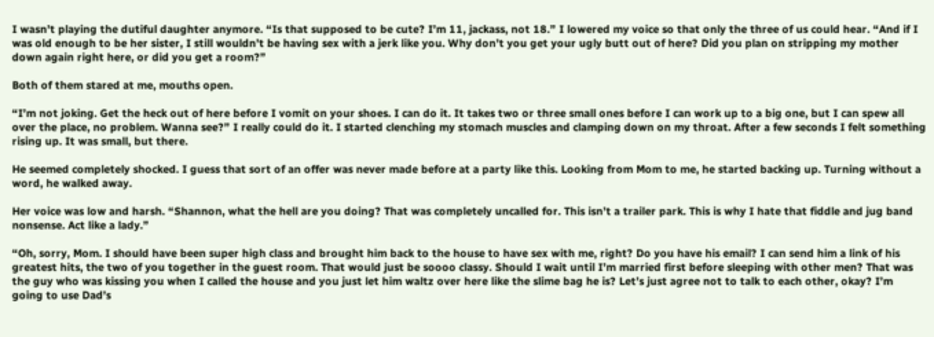I wasn’t playing the dutiful daughter anymore. “Is that supposed to be cute? I’m 11, jackass, not 18.” I lowered my voice so that only the three of us could hear. “And if I was old enough to be her sister, I still wouldn’t be having sex with a jerk like you. Why don’t you get your ugly butt out of here? Did you plan on stripping my mother down again right here, or did you get a room?”

Both of them stared at me, mouths open.

“I’m not joking. Get the heck out of here before I vomit on your shoes. I can do it. It takes two or three small ones before I can work up to a big one, but I can spew all over the place, no problem. Wanna see?” I really could do it. I started clenching my stomach muscles and clamping down on my throat. After a few seconds I felt something rising up. It was small, but there.

He seemed completely shocked. I guess that sort of an offer was never made before at a party like this. Looking from Mom to me, he started backing up. Turning without a word, he walked away.

Her voice was low and harsh. “Shannon, what the hell are you doing? That was completely uncalled for. This isn’t a trailer park. This is why I hate that fiddle and jug band nonsense. Act like a lady.”

“Oh, sorry, Mom. I should have been super high class and brought him back to the house to have sex with me, right? Do you have his email? I can send him a link of his greatest hits, the two of you together in the guest room. That would just be soooo classy. Should I wait until I’m married first before sleeping with other men? That was the guy who was kissing you when I called the house and you just let him waltz over here like the slime bag he is? Let’s just agree not to talk to each other, okay? I’m going to use Dad’s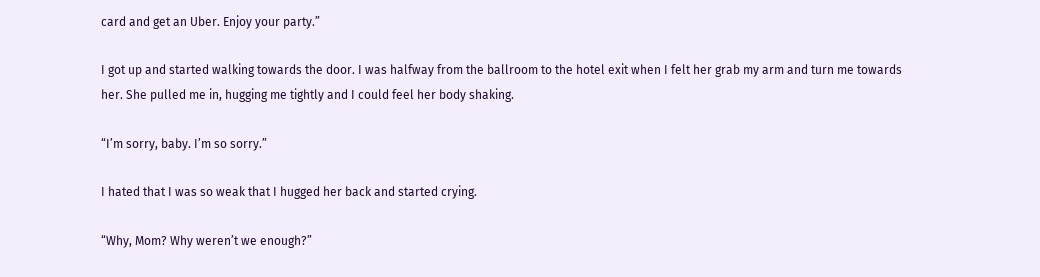card and get an Uber. Enjoy your party.”

I got up and started walking towards the door. I was halfway from the ballroom to the hotel exit when I felt her grab my arm and turn me towards her. She pulled me in, hugging me tightly and I could feel her body shaking.

“I’m sorry, baby. I’m so sorry.”

I hated that I was so weak that I hugged her back and started crying.

“Why, Mom? Why weren’t we enough?”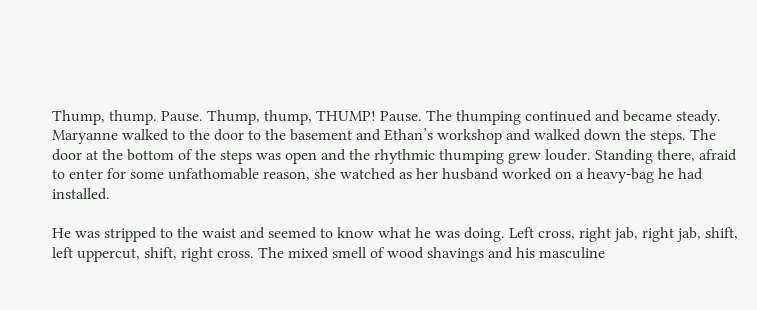Thump, thump. Pause. Thump, thump, THUMP! Pause. The thumping continued and became steady. Maryanne walked to the door to the basement and Ethan’s workshop and walked down the steps. The door at the bottom of the steps was open and the rhythmic thumping grew louder. Standing there, afraid to enter for some unfathomable reason, she watched as her husband worked on a heavy-bag he had installed.

He was stripped to the waist and seemed to know what he was doing. Left cross, right jab, right jab, shift, left uppercut, shift, right cross. The mixed smell of wood shavings and his masculine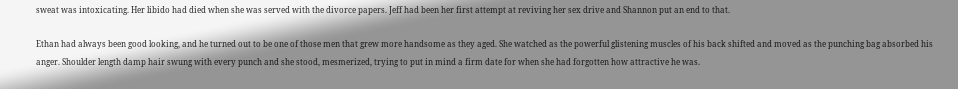sweat was intoxicating. Her libido had died when she was served with the divorce papers. Jeff had been her first attempt at reviving her sex drive and Shannon put an end to that.

Ethan had always been good looking, and he turned out to be one of those men that grew more handsome as they aged. She watched as the powerful glistening muscles of his back shifted and moved as the punching bag absorbed his anger. Shoulder length damp hair swung with every punch and she stood, mesmerized, trying to put in mind a firm date for when she had forgotten how attractive he was.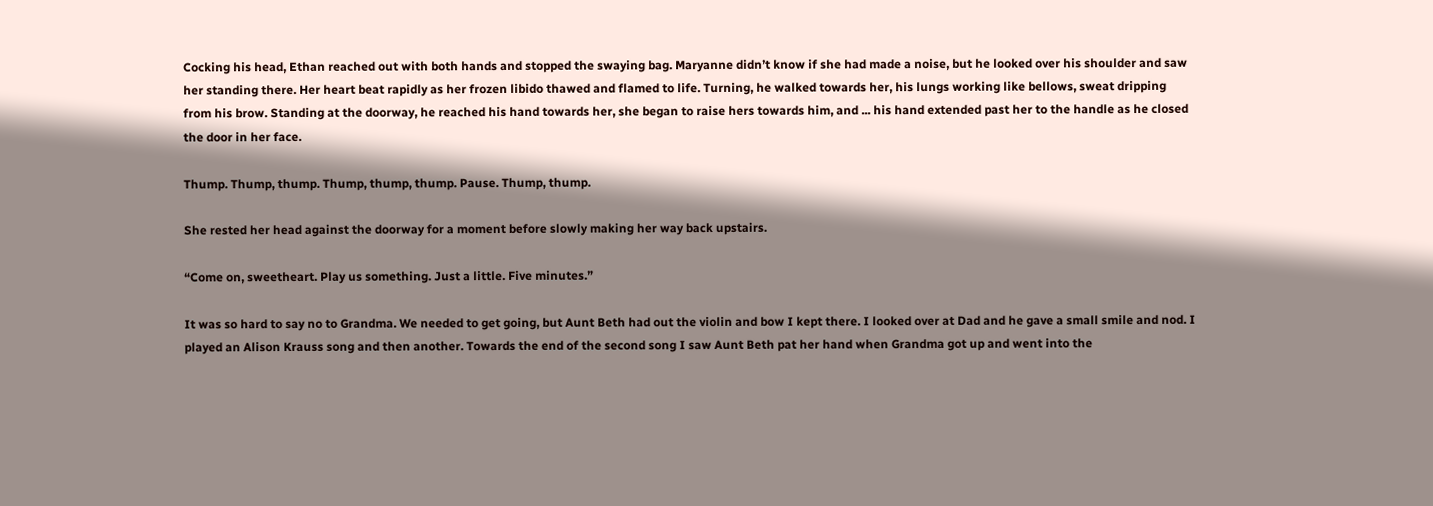Cocking his head, Ethan reached out with both hands and stopped the swaying bag. Maryanne didn’t know if she had made a noise, but he looked over his shoulder and saw her standing there. Her heart beat rapidly as her frozen libido thawed and flamed to life. Turning, he walked towards her, his lungs working like bellows, sweat dripping from his brow. Standing at the doorway, he reached his hand towards her, she began to raise hers towards him, and ... his hand extended past her to the handle as he closed the door in her face.

Thump. Thump, thump. Thump, thump, thump. Pause. Thump, thump.

She rested her head against the doorway for a moment before slowly making her way back upstairs.

“Come on, sweetheart. Play us something. Just a little. Five minutes.”

It was so hard to say no to Grandma. We needed to get going, but Aunt Beth had out the violin and bow I kept there. I looked over at Dad and he gave a small smile and nod. I played an Alison Krauss song and then another. Towards the end of the second song I saw Aunt Beth pat her hand when Grandma got up and went into the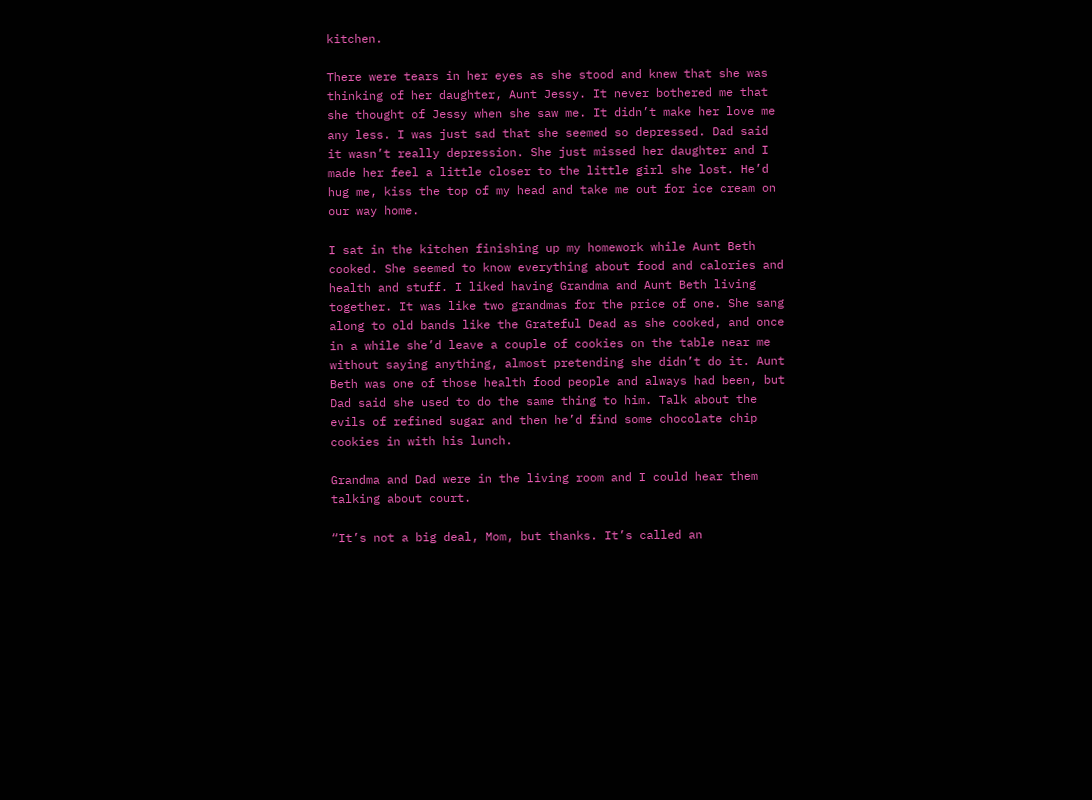kitchen.

There were tears in her eyes as she stood and knew that she was thinking of her daughter, Aunt Jessy. It never bothered me that she thought of Jessy when she saw me. It didn’t make her love me any less. I was just sad that she seemed so depressed. Dad said it wasn’t really depression. She just missed her daughter and I made her feel a little closer to the little girl she lost. He’d hug me, kiss the top of my head and take me out for ice cream on our way home.

I sat in the kitchen finishing up my homework while Aunt Beth cooked. She seemed to know everything about food and calories and health and stuff. I liked having Grandma and Aunt Beth living together. It was like two grandmas for the price of one. She sang along to old bands like the Grateful Dead as she cooked, and once in a while she’d leave a couple of cookies on the table near me without saying anything, almost pretending she didn’t do it. Aunt Beth was one of those health food people and always had been, but Dad said she used to do the same thing to him. Talk about the evils of refined sugar and then he’d find some chocolate chip cookies in with his lunch.

Grandma and Dad were in the living room and I could hear them talking about court.

“It’s not a big deal, Mom, but thanks. It’s called an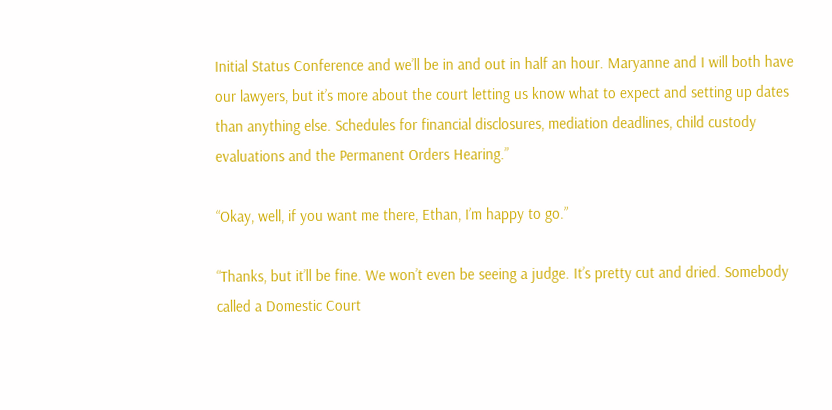Initial Status Conference and we’ll be in and out in half an hour. Maryanne and I will both have our lawyers, but it’s more about the court letting us know what to expect and setting up dates than anything else. Schedules for financial disclosures, mediation deadlines, child custody evaluations and the Permanent Orders Hearing.”

“Okay, well, if you want me there, Ethan, I’m happy to go.”

“Thanks, but it’ll be fine. We won’t even be seeing a judge. It’s pretty cut and dried. Somebody called a Domestic Court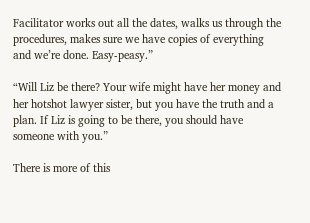Facilitator works out all the dates, walks us through the procedures, makes sure we have copies of everything and we’re done. Easy-peasy.”

“Will Liz be there? Your wife might have her money and her hotshot lawyer sister, but you have the truth and a plan. If Liz is going to be there, you should have someone with you.”

There is more of this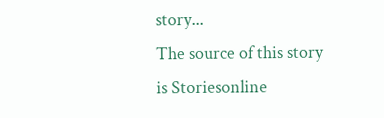story...
The source of this story is Storiesonline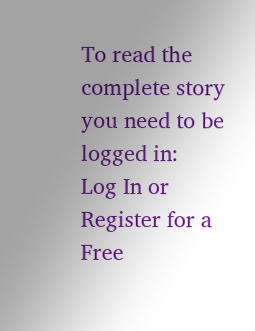To read the complete story you need to be logged in:
Log In or
Register for a Free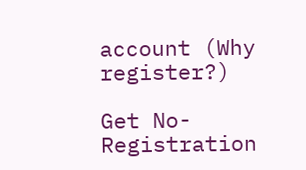account (Why register?)

Get No-Registration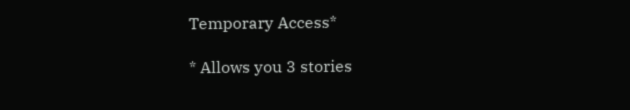Temporary Access*

* Allows you 3 stories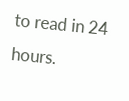to read in 24 hours.